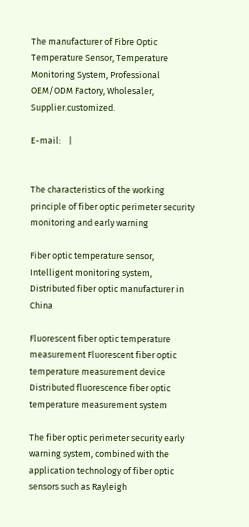The manufacturer of Fibre Optic Temperature Sensor, Temperature Monitoring System, Professional OEM/ODM Factory, Wholesaler, Supplier.customized.

E-mail:    |


The characteristics of the working principle of fiber optic perimeter security monitoring and early warning

Fiber optic temperature sensor, Intelligent monitoring system, Distributed fiber optic manufacturer in China

Fluorescent fiber optic temperature measurement Fluorescent fiber optic temperature measurement device Distributed fluorescence fiber optic temperature measurement system

The fiber optic perimeter security early warning system, combined with the application technology of fiber optic sensors such as Rayleigh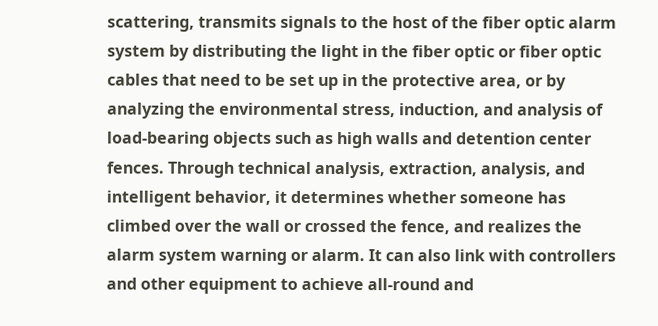scattering, transmits signals to the host of the fiber optic alarm system by distributing the light in the fiber optic or fiber optic cables that need to be set up in the protective area, or by analyzing the environmental stress, induction, and analysis of load-bearing objects such as high walls and detention center fences. Through technical analysis, extraction, analysis, and intelligent behavior, it determines whether someone has climbed over the wall or crossed the fence, and realizes the alarm system warning or alarm. It can also link with controllers and other equipment to achieve all-round and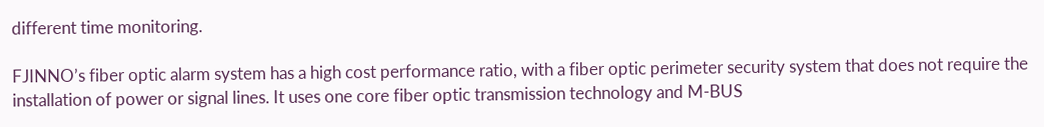different time monitoring.

FJINNO’s fiber optic alarm system has a high cost performance ratio, with a fiber optic perimeter security system that does not require the installation of power or signal lines. It uses one core fiber optic transmission technology and M-BUS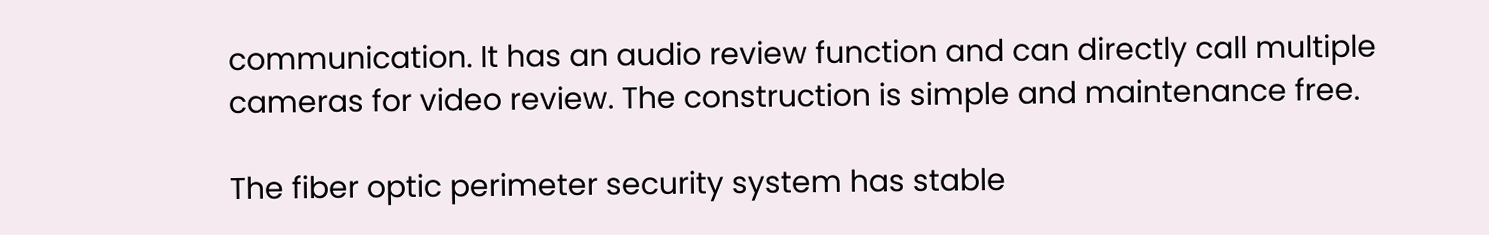communication. It has an audio review function and can directly call multiple cameras for video review. The construction is simple and maintenance free.

The fiber optic perimeter security system has stable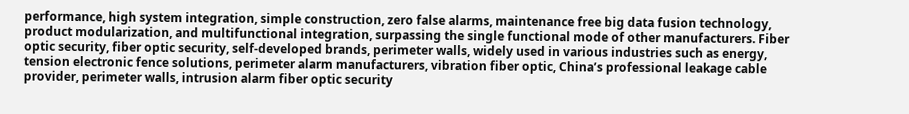performance, high system integration, simple construction, zero false alarms, maintenance free big data fusion technology, product modularization, and multifunctional integration, surpassing the single functional mode of other manufacturers. Fiber optic security, fiber optic security, self-developed brands, perimeter walls, widely used in various industries such as energy, tension electronic fence solutions, perimeter alarm manufacturers, vibration fiber optic, China’s professional leakage cable provider, perimeter walls, intrusion alarm fiber optic security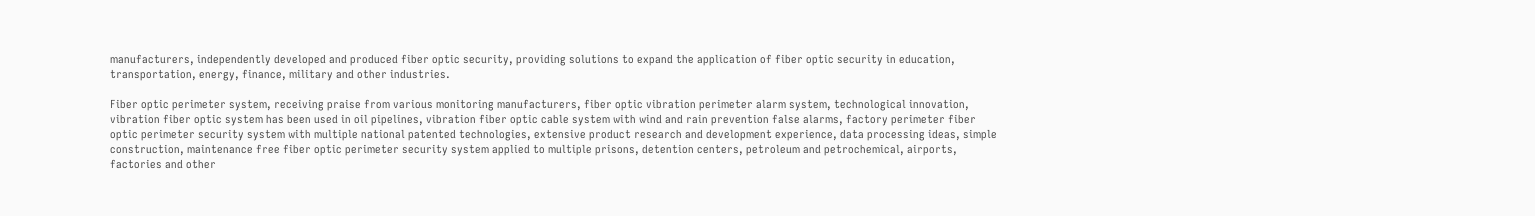manufacturers, independently developed and produced fiber optic security, providing solutions to expand the application of fiber optic security in education, transportation, energy, finance, military and other industries.

Fiber optic perimeter system, receiving praise from various monitoring manufacturers, fiber optic vibration perimeter alarm system, technological innovation, vibration fiber optic system has been used in oil pipelines, vibration fiber optic cable system with wind and rain prevention false alarms, factory perimeter fiber optic perimeter security system with multiple national patented technologies, extensive product research and development experience, data processing ideas, simple construction, maintenance free fiber optic perimeter security system applied to multiple prisons, detention centers, petroleum and petrochemical, airports, factories and other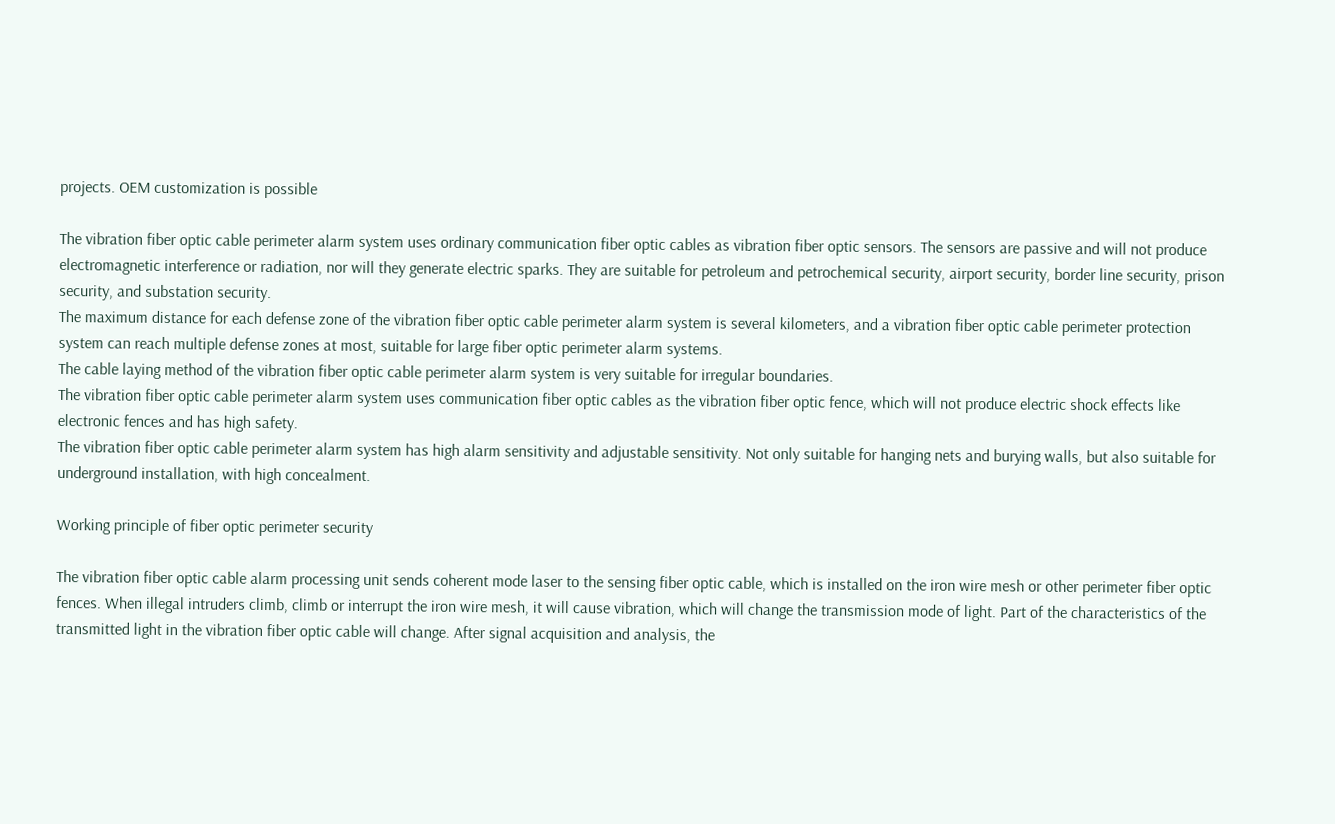projects. OEM customization is possible

The vibration fiber optic cable perimeter alarm system uses ordinary communication fiber optic cables as vibration fiber optic sensors. The sensors are passive and will not produce electromagnetic interference or radiation, nor will they generate electric sparks. They are suitable for petroleum and petrochemical security, airport security, border line security, prison security, and substation security.
The maximum distance for each defense zone of the vibration fiber optic cable perimeter alarm system is several kilometers, and a vibration fiber optic cable perimeter protection system can reach multiple defense zones at most, suitable for large fiber optic perimeter alarm systems.
The cable laying method of the vibration fiber optic cable perimeter alarm system is very suitable for irregular boundaries.
The vibration fiber optic cable perimeter alarm system uses communication fiber optic cables as the vibration fiber optic fence, which will not produce electric shock effects like electronic fences and has high safety.
The vibration fiber optic cable perimeter alarm system has high alarm sensitivity and adjustable sensitivity. Not only suitable for hanging nets and burying walls, but also suitable for underground installation, with high concealment.

Working principle of fiber optic perimeter security

The vibration fiber optic cable alarm processing unit sends coherent mode laser to the sensing fiber optic cable, which is installed on the iron wire mesh or other perimeter fiber optic fences. When illegal intruders climb, climb or interrupt the iron wire mesh, it will cause vibration, which will change the transmission mode of light. Part of the characteristics of the transmitted light in the vibration fiber optic cable will change. After signal acquisition and analysis, the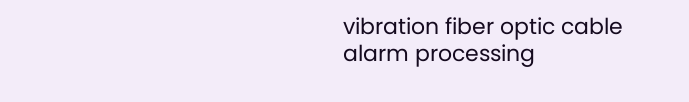vibration fiber optic cable alarm processing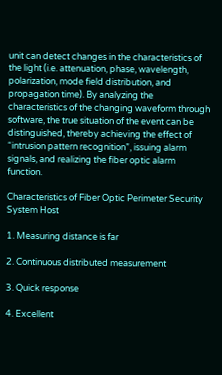unit can detect changes in the characteristics of the light (i.e. attenuation, phase, wavelength, polarization, mode field distribution, and propagation time). By analyzing the characteristics of the changing waveform through software, the true situation of the event can be distinguished, thereby achieving the effect of “intrusion pattern recognition”, issuing alarm signals, and realizing the fiber optic alarm function.

Characteristics of Fiber Optic Perimeter Security System Host

1. Measuring distance is far

2. Continuous distributed measurement

3. Quick response

4. Excellent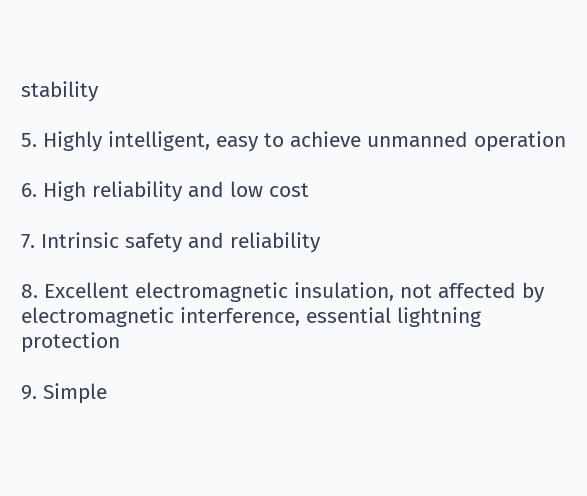stability

5. Highly intelligent, easy to achieve unmanned operation

6. High reliability and low cost

7. Intrinsic safety and reliability

8. Excellent electromagnetic insulation, not affected by electromagnetic interference, essential lightning protection

9. Simple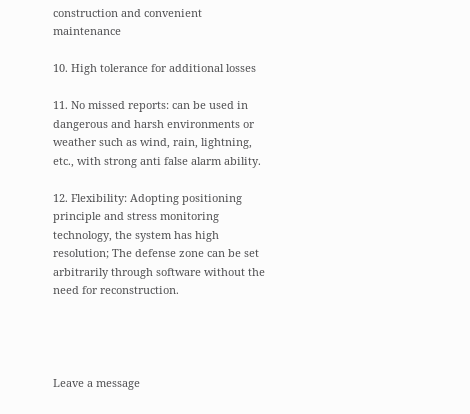construction and convenient maintenance

10. High tolerance for additional losses

11. No missed reports: can be used in dangerous and harsh environments or weather such as wind, rain, lightning, etc., with strong anti false alarm ability.

12. Flexibility: Adopting positioning principle and stress monitoring technology, the system has high resolution; The defense zone can be set arbitrarily through software without the need for reconstruction.




Leave a message